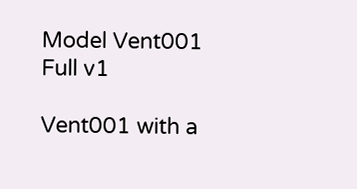Model Vent001 Full v1

Vent001 with a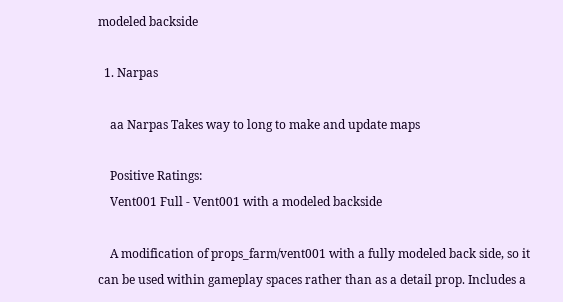modeled backside

  1. Narpas

    aa Narpas Takes way to long to make and update maps

    Positive Ratings:
    Vent001 Full - Vent001 with a modeled backside

    A modification of props_farm/vent001 with a fully modeled back side, so it can be used within gameplay spaces rather than as a detail prop. Includes a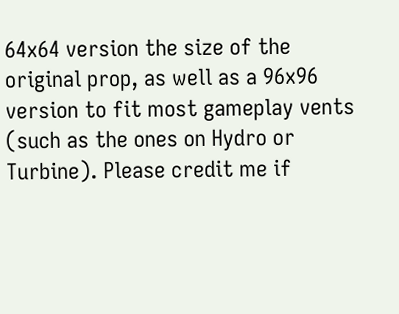64x64 version the size of the original prop, as well as a 96x96 version to fit most gameplay vents (such as the ones on Hydro or Turbine). Please credit me if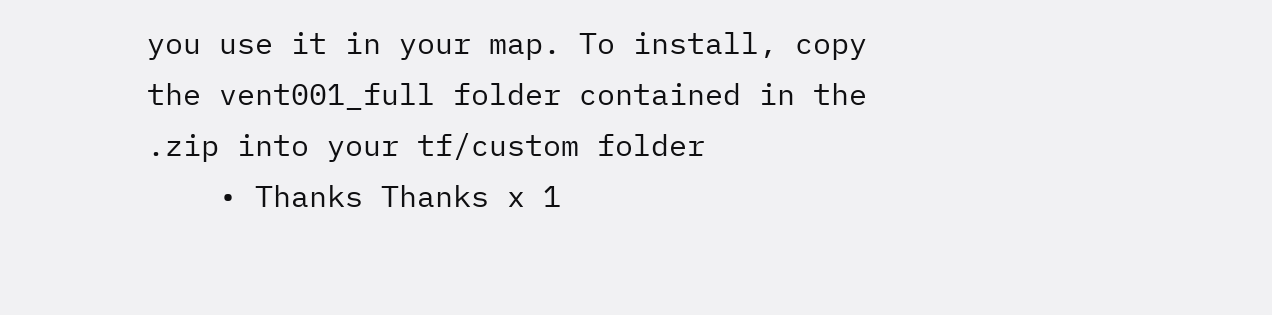you use it in your map. To install, copy the vent001_full folder contained in the .zip into your tf/custom folder
    • Thanks Thanks x 1